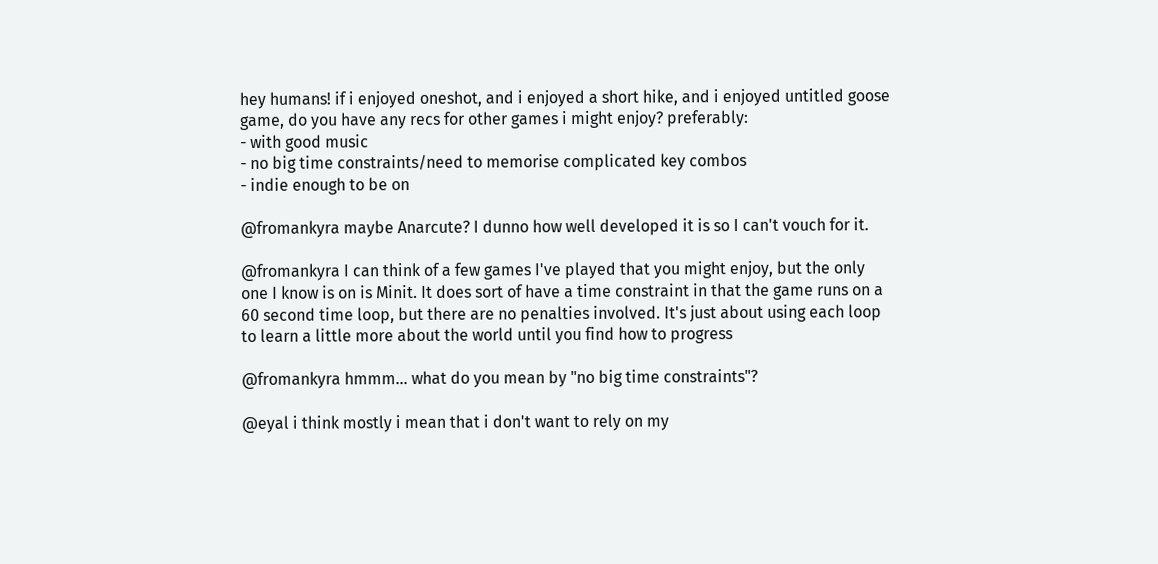hey humans! if i enjoyed oneshot, and i enjoyed a short hike, and i enjoyed untitled goose game, do you have any recs for other games i might enjoy? preferably:
- with good music
- no big time constraints/need to memorise complicated key combos
- indie enough to be on

@fromankyra maybe Anarcute? I dunno how well developed it is so I can't vouch for it.

@fromankyra I can think of a few games I've played that you might enjoy, but the only one I know is on is Minit. It does sort of have a time constraint in that the game runs on a 60 second time loop, but there are no penalties involved. It's just about using each loop to learn a little more about the world until you find how to progress

@fromankyra hmmm... what do you mean by "no big time constraints"?

@eyal i think mostly i mean that i don't want to rely on my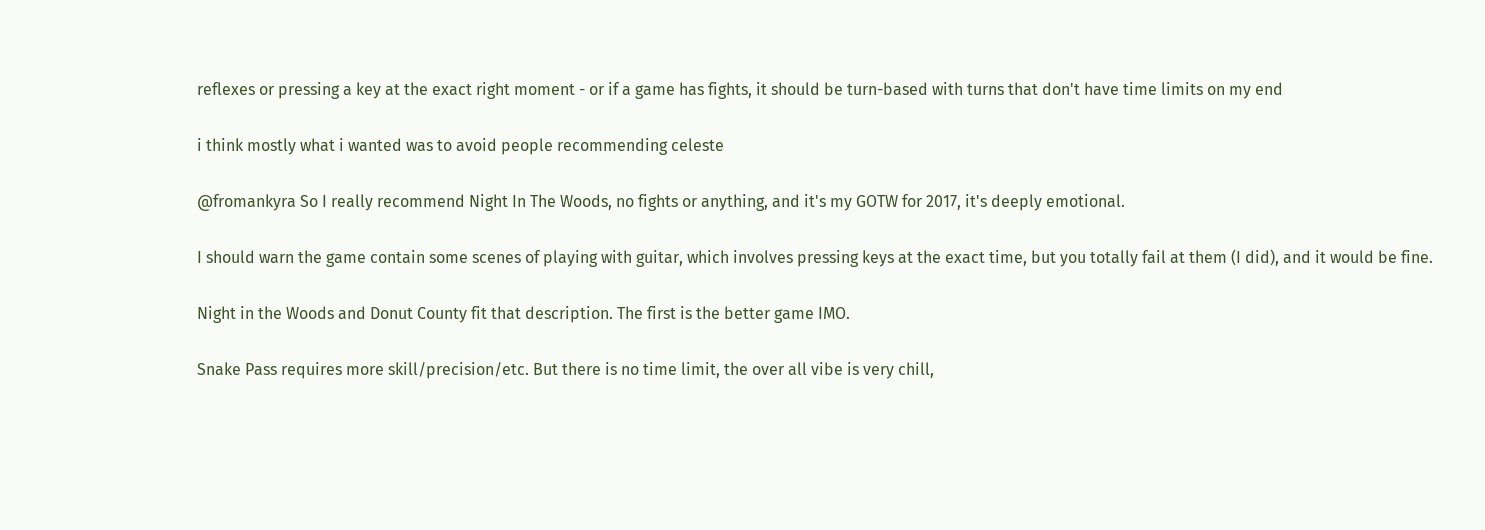reflexes or pressing a key at the exact right moment - or if a game has fights, it should be turn-based with turns that don't have time limits on my end

i think mostly what i wanted was to avoid people recommending celeste

@fromankyra So I really recommend Night In The Woods, no fights or anything, and it's my GOTW for 2017, it's deeply emotional.

I should warn the game contain some scenes of playing with guitar, which involves pressing keys at the exact time, but you totally fail at them (I did), and it would be fine.

Night in the Woods and Donut County fit that description. The first is the better game IMO.

Snake Pass requires more skill/precision/etc. But there is no time limit, the over all vibe is very chill,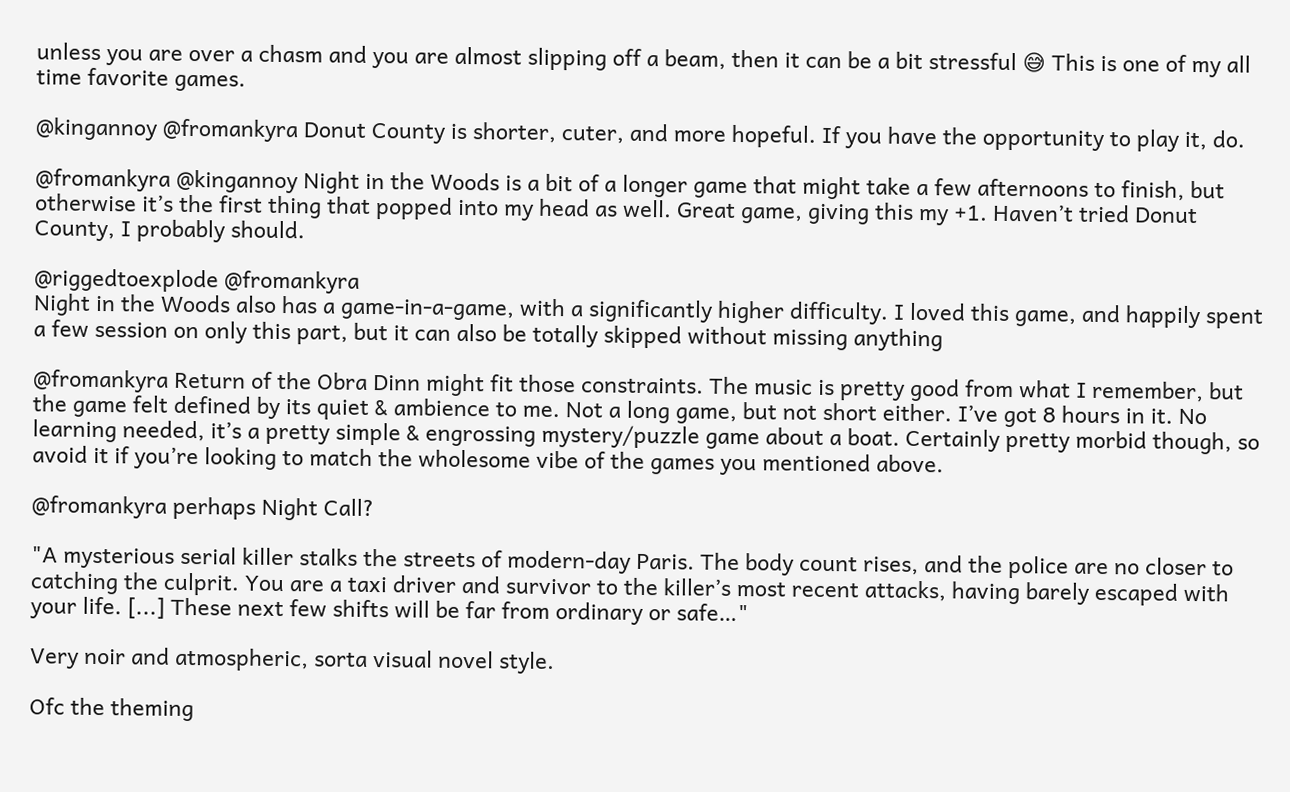unless you are over a chasm and you are almost slipping off a beam, then it can be a bit stressful 😅 This is one of my all time favorite games.

@kingannoy @fromankyra Donut County is shorter, cuter, and more hopeful. If you have the opportunity to play it, do.

@fromankyra @kingannoy Night in the Woods is a bit of a longer game that might take a few afternoons to finish, but otherwise it’s the first thing that popped into my head as well. Great game, giving this my +1. Haven’t tried Donut County, I probably should.

@riggedtoexplode @fromankyra
Night in the Woods also has a game-in-a-game, with a significantly higher difficulty. I loved this game, and happily spent a few session on only this part, but it can also be totally skipped without missing anything

@fromankyra Return of the Obra Dinn might fit those constraints. The music is pretty good from what I remember, but the game felt defined by its quiet & ambience to me. Not a long game, but not short either. I’ve got 8 hours in it. No learning needed, it’s a pretty simple & engrossing mystery/puzzle game about a boat. Certainly pretty morbid though, so avoid it if you’re looking to match the wholesome vibe of the games you mentioned above.

@fromankyra perhaps Night Call?

"A mysterious serial killer stalks the streets of modern-day Paris. The body count rises, and the police are no closer to catching the culprit. You are a taxi driver and survivor to the killer’s most recent attacks, having barely escaped with your life. [...] These next few shifts will be far from ordinary or safe…"

Very noir and atmospheric, sorta visual novel style.

Ofc the theming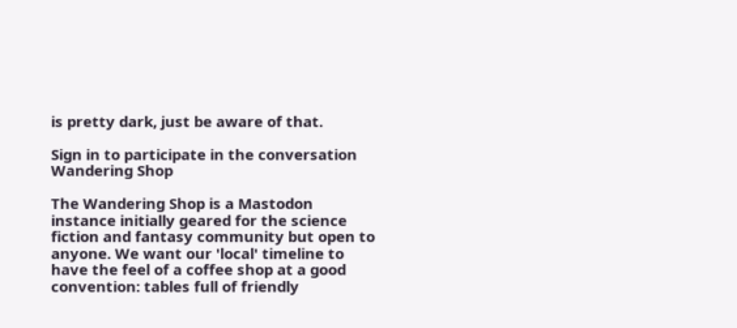is pretty dark, just be aware of that.

Sign in to participate in the conversation
Wandering Shop

The Wandering Shop is a Mastodon instance initially geared for the science fiction and fantasy community but open to anyone. We want our 'local' timeline to have the feel of a coffee shop at a good convention: tables full of friendly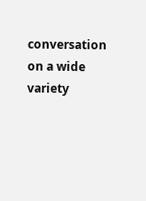conversation on a wide variety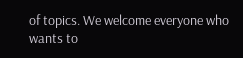of topics. We welcome everyone who wants to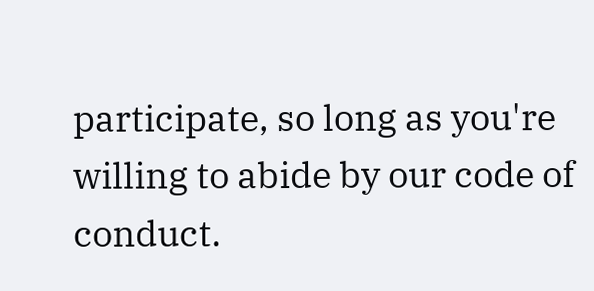participate, so long as you're willing to abide by our code of conduct.